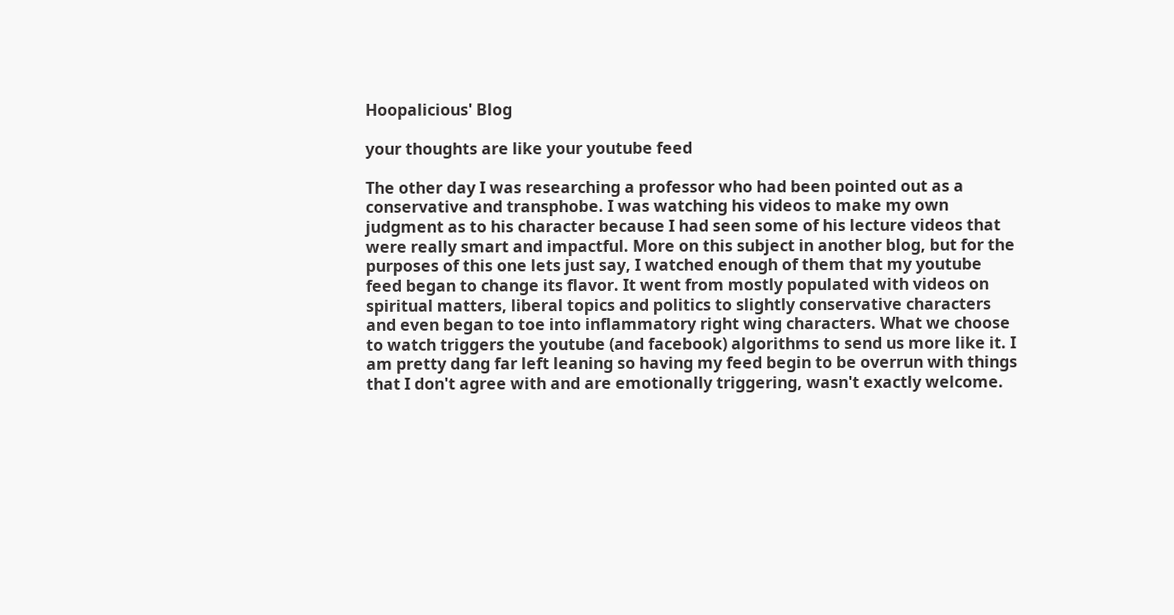Hoopalicious' Blog

your thoughts are like your youtube feed

The other day I was researching a professor who had been pointed out as a conservative and transphobe. I was watching his videos to make my own judgment as to his character because I had seen some of his lecture videos that were really smart and impactful. More on this subject in another blog, but for the purposes of this one lets just say, I watched enough of them that my youtube feed began to change its flavor. It went from mostly populated with videos on spiritual matters, liberal topics and politics to slightly conservative characters and even began to toe into inflammatory right wing characters. What we choose to watch triggers the youtube (and facebook) algorithms to send us more like it. I am pretty dang far left leaning so having my feed begin to be overrun with things that I don't agree with and are emotionally triggering, wasn't exactly welcome.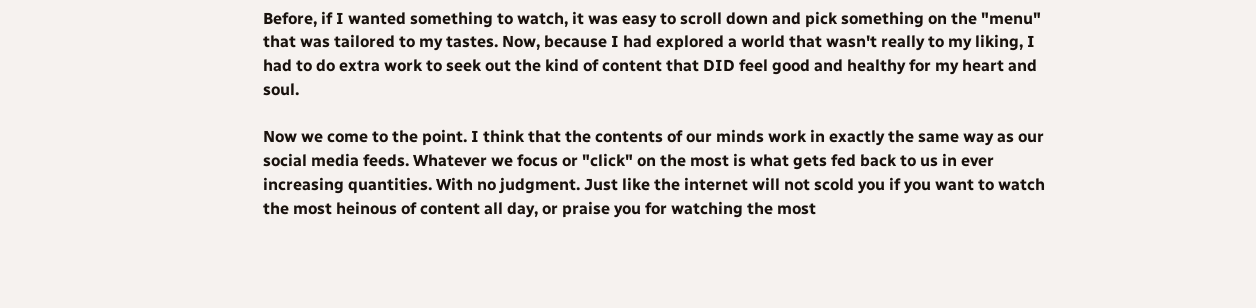Before, if I wanted something to watch, it was easy to scroll down and pick something on the "menu" that was tailored to my tastes. Now, because I had explored a world that wasn't really to my liking, I had to do extra work to seek out the kind of content that DID feel good and healthy for my heart and soul.

Now we come to the point. I think that the contents of our minds work in exactly the same way as our social media feeds. Whatever we focus or "click" on the most is what gets fed back to us in ever increasing quantities. With no judgment. Just like the internet will not scold you if you want to watch the most heinous of content all day, or praise you for watching the most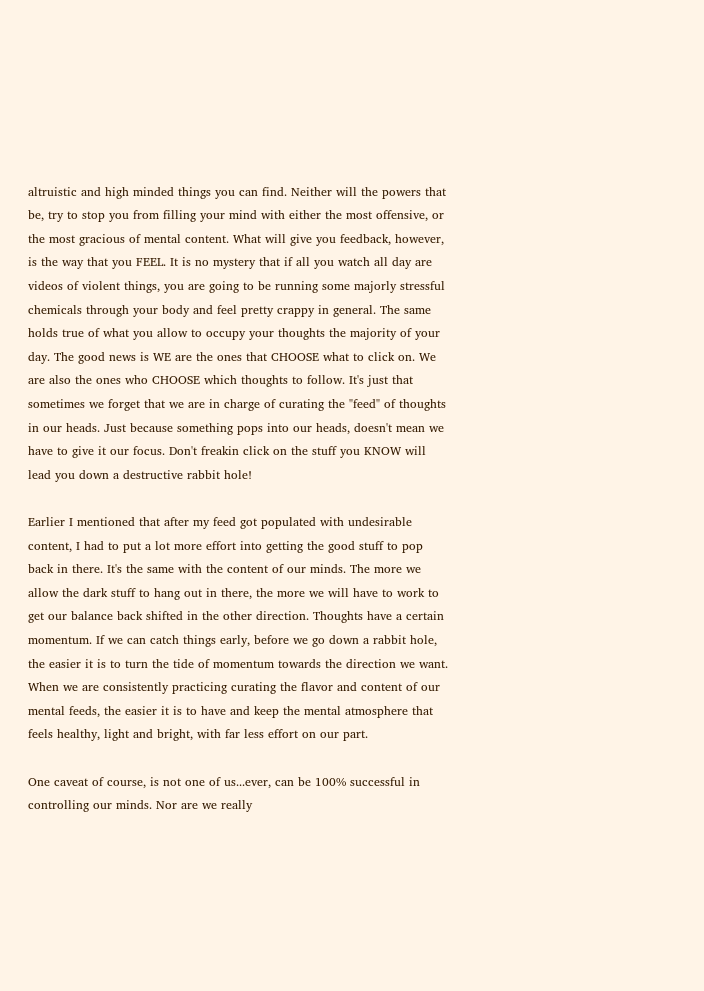altruistic and high minded things you can find. Neither will the powers that be, try to stop you from filling your mind with either the most offensive, or the most gracious of mental content. What will give you feedback, however, is the way that you FEEL. It is no mystery that if all you watch all day are videos of violent things, you are going to be running some majorly stressful chemicals through your body and feel pretty crappy in general. The same holds true of what you allow to occupy your thoughts the majority of your day. The good news is WE are the ones that CHOOSE what to click on. We are also the ones who CHOOSE which thoughts to follow. It's just that sometimes we forget that we are in charge of curating the "feed" of thoughts in our heads. Just because something pops into our heads, doesn't mean we have to give it our focus. Don't freakin click on the stuff you KNOW will lead you down a destructive rabbit hole!

Earlier I mentioned that after my feed got populated with undesirable content, I had to put a lot more effort into getting the good stuff to pop back in there. It's the same with the content of our minds. The more we allow the dark stuff to hang out in there, the more we will have to work to get our balance back shifted in the other direction. Thoughts have a certain momentum. If we can catch things early, before we go down a rabbit hole, the easier it is to turn the tide of momentum towards the direction we want. When we are consistently practicing curating the flavor and content of our mental feeds, the easier it is to have and keep the mental atmosphere that feels healthy, light and bright, with far less effort on our part.

One caveat of course, is not one of us...ever, can be 100% successful in controlling our minds. Nor are we really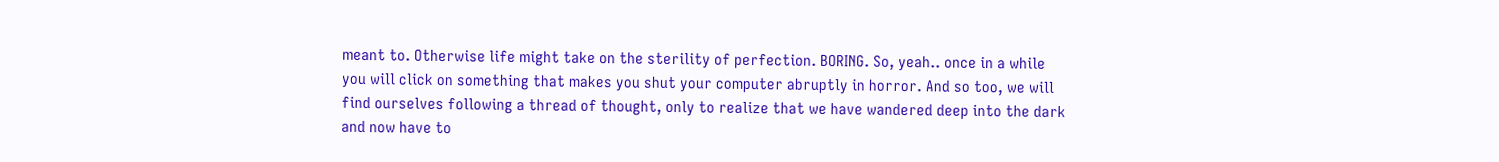meant to. Otherwise life might take on the sterility of perfection. BORING. So, yeah.. once in a while you will click on something that makes you shut your computer abruptly in horror. And so too, we will find ourselves following a thread of thought, only to realize that we have wandered deep into the dark and now have to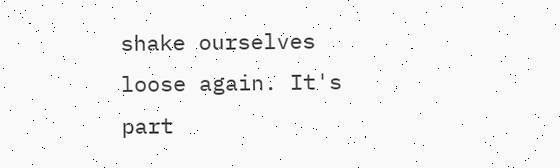shake ourselves loose again. It's part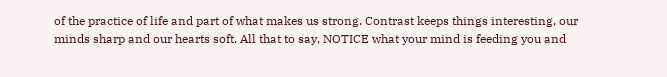of the practice of life and part of what makes us strong. Contrast keeps things interesting, our minds sharp and our hearts soft. All that to say, NOTICE what your mind is feeding you and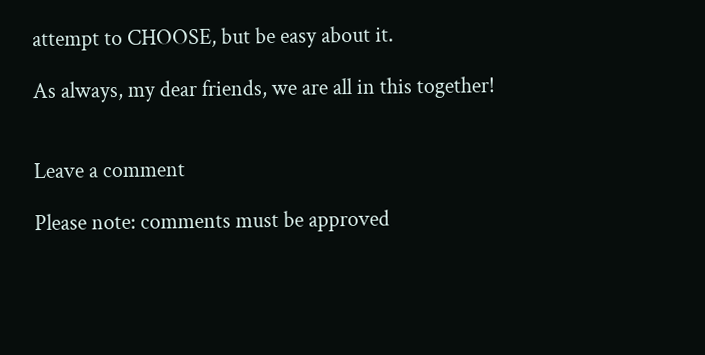attempt to CHOOSE, but be easy about it.

As always, my dear friends, we are all in this together!


Leave a comment

Please note: comments must be approved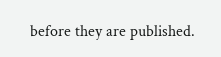before they are published.